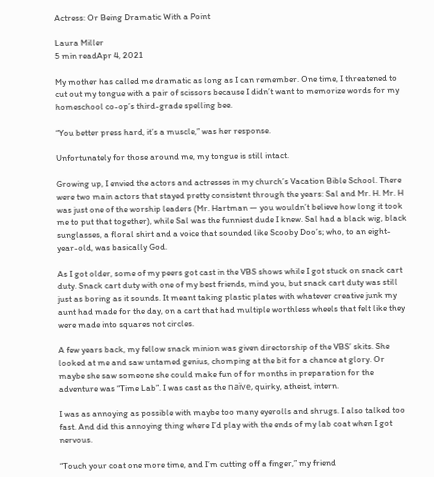Actress: Or Being Dramatic With a Point

Laura Miller
5 min readApr 4, 2021

My mother has called me dramatic as long as I can remember. One time, I threatened to cut out my tongue with a pair of scissors because I didn’t want to memorize words for my homeschool co-op’s third-grade spelling bee.

“You better press hard, it’s a muscle,” was her response.

Unfortunately for those around me, my tongue is still intact.

Growing up, I envied the actors and actresses in my church’s Vacation Bible School. There were two main actors that stayed pretty consistent through the years: Sal and Mr. H. Mr. H was just one of the worship leaders (Mr. Hartman — you wouldn’t believe how long it took me to put that together), while Sal was the funniest dude I knew. Sal had a black wig, black sunglasses, a floral shirt and a voice that sounded like Scooby Doo’s; who, to an eight-year-old, was basically God.

As I got older, some of my peers got cast in the VBS shows while I got stuck on snack cart duty. Snack cart duty with one of my best friends, mind you, but snack cart duty was still just as boring as it sounds. It meant taking plastic plates with whatever creative junk my aunt had made for the day, on a cart that had multiple worthless wheels that felt like they were made into squares not circles.

A few years back, my fellow snack minion was given directorship of the VBS’ skits. She looked at me and saw untamed genius, chomping at the bit for a chance at glory. Or maybe she saw someone she could make fun of for months in preparation for the adventure was “Time Lab”. I was cast as the naïve, quirky, atheist, intern.

I was as annoying as possible with maybe too many eyerolls and shrugs. I also talked too fast. And did this annoying thing where I’d play with the ends of my lab coat when I got nervous.

“Touch your coat one more time, and I’m cutting off a finger,” my friend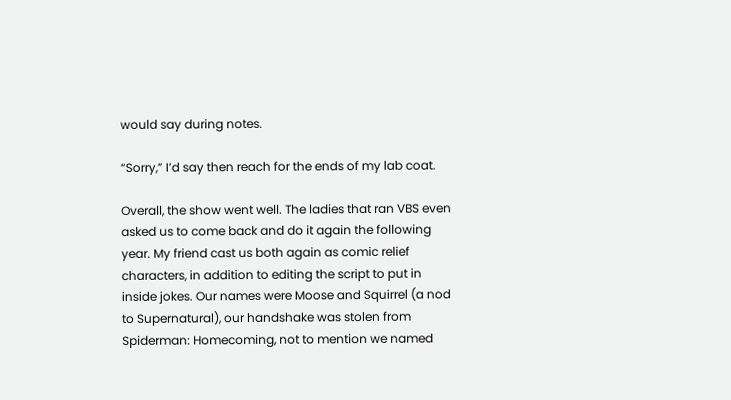would say during notes.

“Sorry,” I’d say then reach for the ends of my lab coat.

Overall, the show went well. The ladies that ran VBS even asked us to come back and do it again the following year. My friend cast us both again as comic relief characters, in addition to editing the script to put in inside jokes. Our names were Moose and Squirrel (a nod to Supernatural), our handshake was stolen from Spiderman: Homecoming, not to mention we named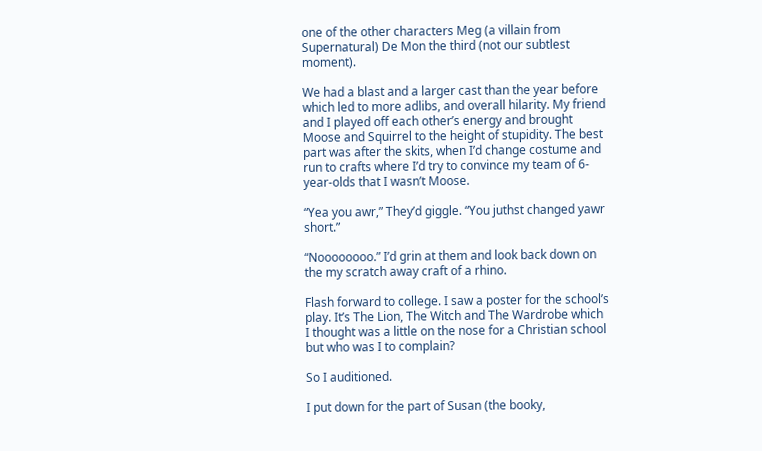one of the other characters Meg (a villain from Supernatural) De Mon the third (not our subtlest moment).

We had a blast and a larger cast than the year before which led to more adlibs, and overall hilarity. My friend and I played off each other’s energy and brought Moose and Squirrel to the height of stupidity. The best part was after the skits, when I’d change costume and run to crafts where I’d try to convince my team of 6-year-olds that I wasn’t Moose.

“Yea you awr,” They’d giggle. “You juthst changed yawr short.”

“Noooooooo.” I’d grin at them and look back down on the my scratch away craft of a rhino.

Flash forward to college. I saw a poster for the school’s play. It’s The Lion, The Witch and The Wardrobe which I thought was a little on the nose for a Christian school but who was I to complain?

So I auditioned.

I put down for the part of Susan (the booky,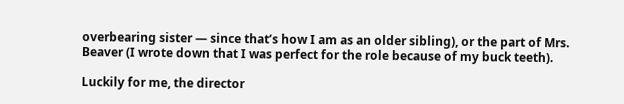overbearing sister — since that’s how I am as an older sibling), or the part of Mrs. Beaver (I wrote down that I was perfect for the role because of my buck teeth).

Luckily for me, the director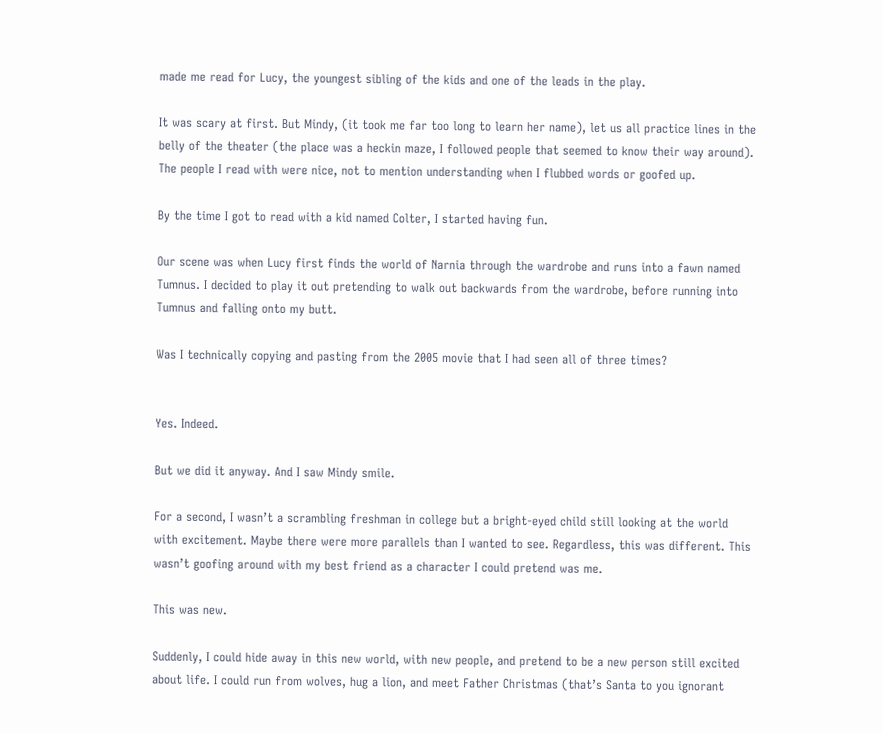made me read for Lucy, the youngest sibling of the kids and one of the leads in the play.

It was scary at first. But Mindy, (it took me far too long to learn her name), let us all practice lines in the belly of the theater (the place was a heckin maze, I followed people that seemed to know their way around). The people I read with were nice, not to mention understanding when I flubbed words or goofed up.

By the time I got to read with a kid named Colter, I started having fun.

Our scene was when Lucy first finds the world of Narnia through the wardrobe and runs into a fawn named Tumnus. I decided to play it out pretending to walk out backwards from the wardrobe, before running into Tumnus and falling onto my butt.

Was I technically copying and pasting from the 2005 movie that I had seen all of three times?


Yes. Indeed.

But we did it anyway. And I saw Mindy smile.

For a second, I wasn’t a scrambling freshman in college but a bright-eyed child still looking at the world with excitement. Maybe there were more parallels than I wanted to see. Regardless, this was different. This wasn’t goofing around with my best friend as a character I could pretend was me.

This was new.

Suddenly, I could hide away in this new world, with new people, and pretend to be a new person still excited about life. I could run from wolves, hug a lion, and meet Father Christmas (that’s Santa to you ignorant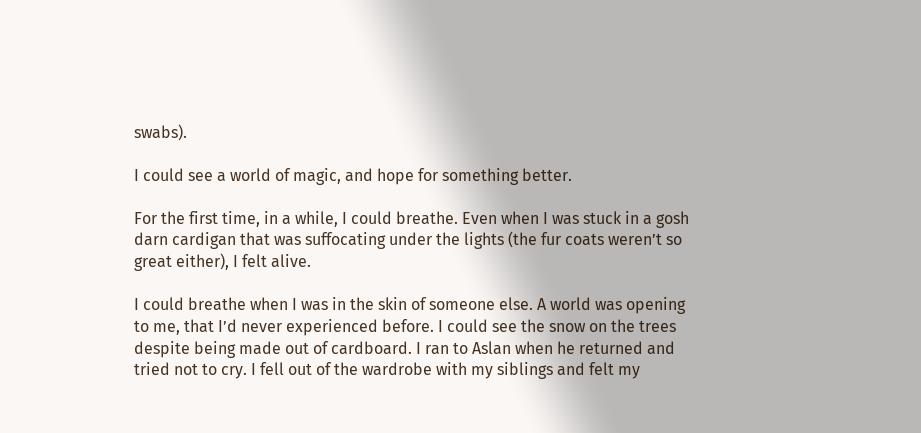swabs).

I could see a world of magic, and hope for something better.

For the first time, in a while, I could breathe. Even when I was stuck in a gosh darn cardigan that was suffocating under the lights (the fur coats weren’t so great either), I felt alive.

I could breathe when I was in the skin of someone else. A world was opening to me, that I’d never experienced before. I could see the snow on the trees despite being made out of cardboard. I ran to Aslan when he returned and tried not to cry. I fell out of the wardrobe with my siblings and felt my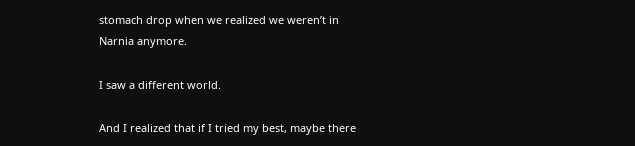stomach drop when we realized we weren’t in Narnia anymore.

I saw a different world.

And I realized that if I tried my best, maybe there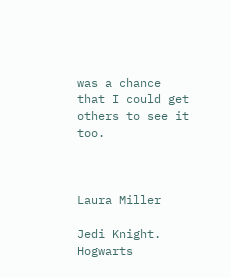was a chance that I could get others to see it too.



Laura Miller

Jedi Knight. Hogwarts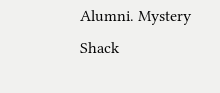Alumni. Mystery Shack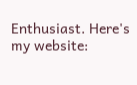Enthusiast. Here's my website: